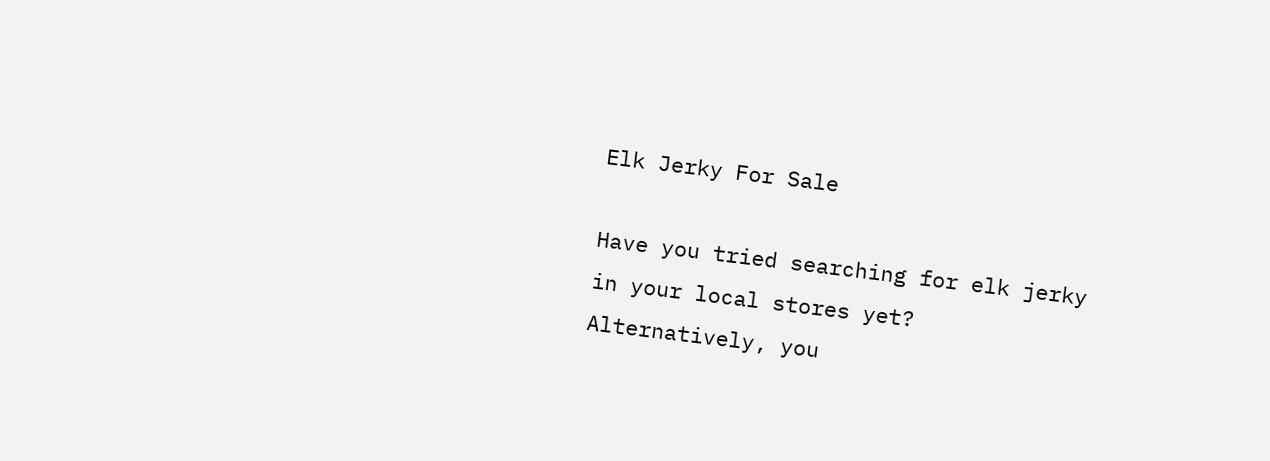Elk Jerky For Sale

Have you tried searching for elk jerky in your local stores yet? Alternatively, you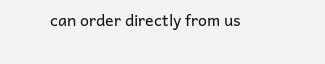can order directly from us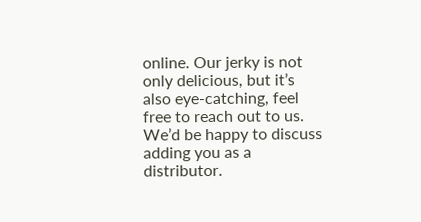online. Our jerky is not only delicious, but it’s also eye-catching, feel free to reach out to us. We’d be happy to discuss adding you as a distributor.